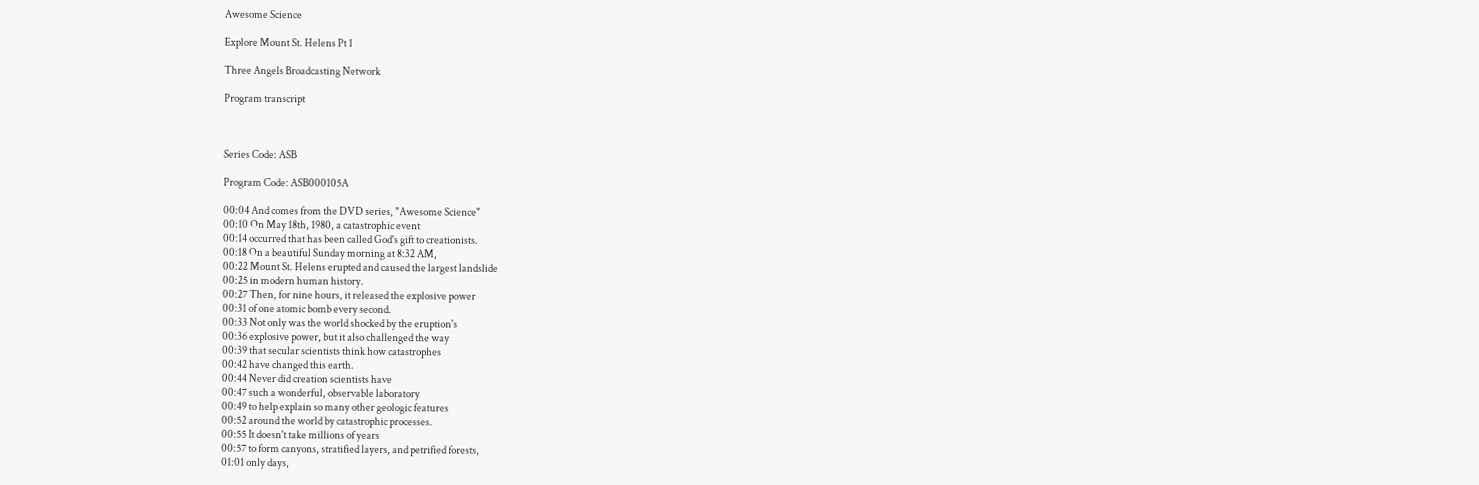Awesome Science

Explore Mount St. Helens Pt 1

Three Angels Broadcasting Network

Program transcript



Series Code: ASB

Program Code: ASB000105A

00:04 And comes from the DVD series, "Awesome Science"
00:10 On May 18th, 1980, a catastrophic event
00:14 occurred that has been called God's gift to creationists.
00:18 On a beautiful Sunday morning at 8:32 AM,
00:22 Mount St. Helens erupted and caused the largest landslide
00:25 in modern human history.
00:27 Then, for nine hours, it released the explosive power
00:31 of one atomic bomb every second.
00:33 Not only was the world shocked by the eruption's
00:36 explosive power, but it also challenged the way
00:39 that secular scientists think how catastrophes
00:42 have changed this earth.
00:44 Never did creation scientists have
00:47 such a wonderful, observable laboratory
00:49 to help explain so many other geologic features
00:52 around the world by catastrophic processes.
00:55 It doesn't take millions of years
00:57 to form canyons, stratified layers, and petrified forests,
01:01 only days,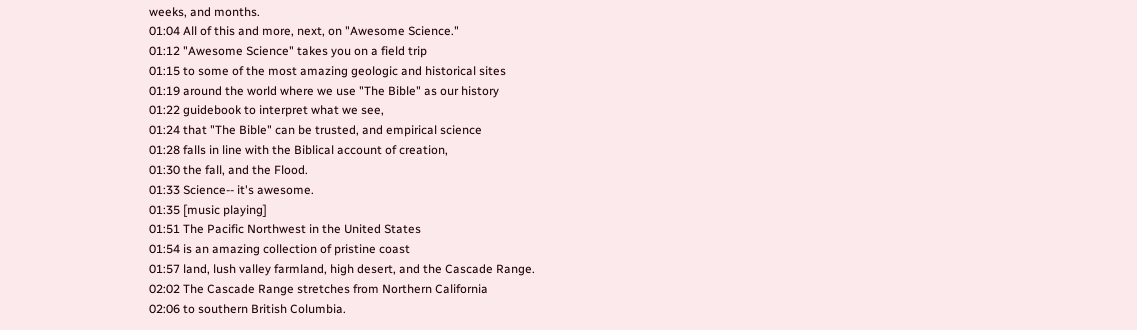weeks, and months.
01:04 All of this and more, next, on "Awesome Science."
01:12 "Awesome Science" takes you on a field trip
01:15 to some of the most amazing geologic and historical sites
01:19 around the world where we use "The Bible" as our history
01:22 guidebook to interpret what we see,
01:24 that "The Bible" can be trusted, and empirical science
01:28 falls in line with the Biblical account of creation,
01:30 the fall, and the Flood.
01:33 Science-- it's awesome.
01:35 [music playing]
01:51 The Pacific Northwest in the United States
01:54 is an amazing collection of pristine coast
01:57 land, lush valley farmland, high desert, and the Cascade Range.
02:02 The Cascade Range stretches from Northern California
02:06 to southern British Columbia.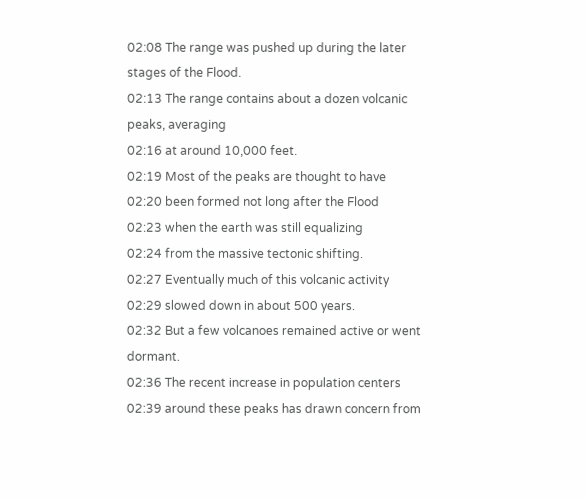02:08 The range was pushed up during the later stages of the Flood.
02:13 The range contains about a dozen volcanic peaks, averaging
02:16 at around 10,000 feet.
02:19 Most of the peaks are thought to have
02:20 been formed not long after the Flood
02:23 when the earth was still equalizing
02:24 from the massive tectonic shifting.
02:27 Eventually much of this volcanic activity
02:29 slowed down in about 500 years.
02:32 But a few volcanoes remained active or went dormant.
02:36 The recent increase in population centers
02:39 around these peaks has drawn concern from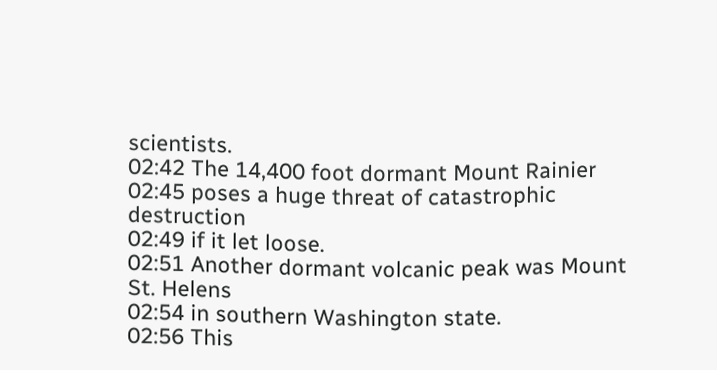scientists.
02:42 The 14,400 foot dormant Mount Rainier
02:45 poses a huge threat of catastrophic destruction
02:49 if it let loose.
02:51 Another dormant volcanic peak was Mount St. Helens
02:54 in southern Washington state.
02:56 This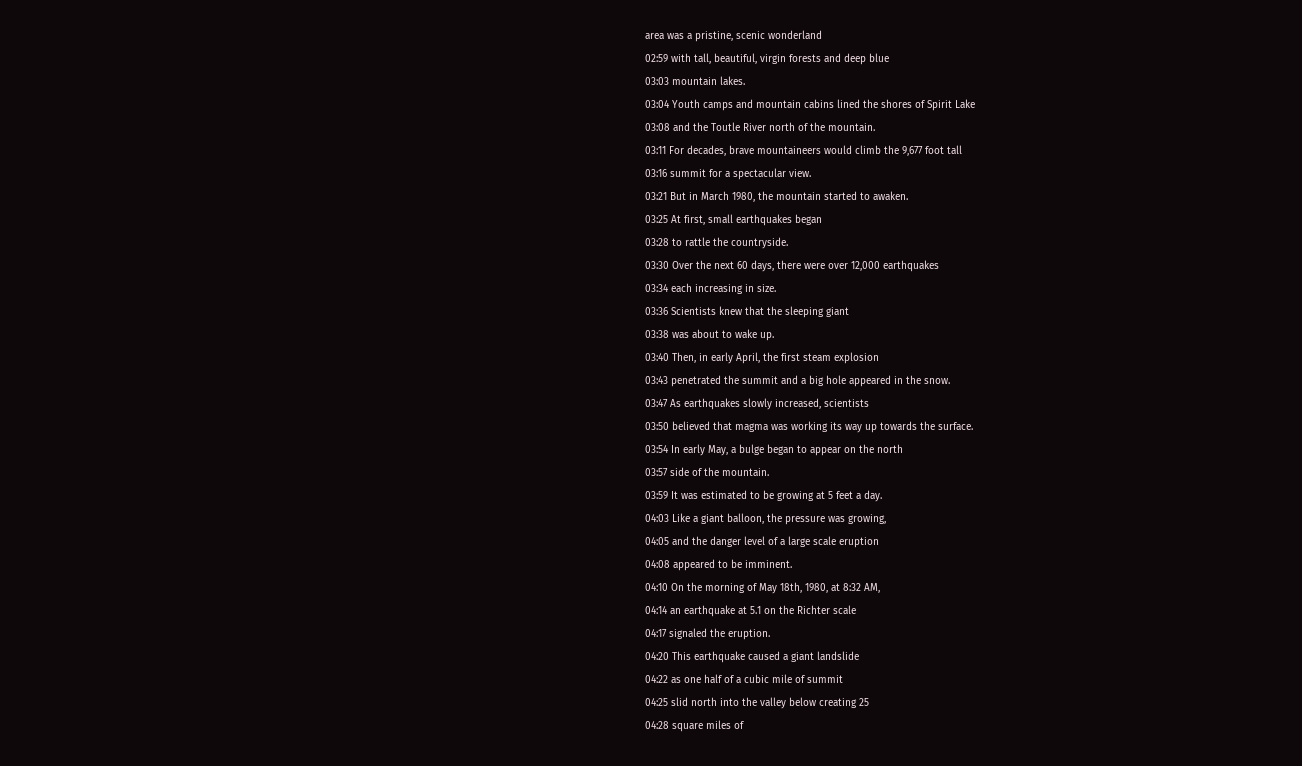area was a pristine, scenic wonderland
02:59 with tall, beautiful, virgin forests and deep blue
03:03 mountain lakes.
03:04 Youth camps and mountain cabins lined the shores of Spirit Lake
03:08 and the Toutle River north of the mountain.
03:11 For decades, brave mountaineers would climb the 9,677 foot tall
03:16 summit for a spectacular view.
03:21 But in March 1980, the mountain started to awaken.
03:25 At first, small earthquakes began
03:28 to rattle the countryside.
03:30 Over the next 60 days, there were over 12,000 earthquakes
03:34 each increasing in size.
03:36 Scientists knew that the sleeping giant
03:38 was about to wake up.
03:40 Then, in early April, the first steam explosion
03:43 penetrated the summit and a big hole appeared in the snow.
03:47 As earthquakes slowly increased, scientists
03:50 believed that magma was working its way up towards the surface.
03:54 In early May, a bulge began to appear on the north
03:57 side of the mountain.
03:59 It was estimated to be growing at 5 feet a day.
04:03 Like a giant balloon, the pressure was growing,
04:05 and the danger level of a large scale eruption
04:08 appeared to be imminent.
04:10 On the morning of May 18th, 1980, at 8:32 AM,
04:14 an earthquake at 5.1 on the Richter scale
04:17 signaled the eruption.
04:20 This earthquake caused a giant landslide
04:22 as one half of a cubic mile of summit
04:25 slid north into the valley below creating 25
04:28 square miles of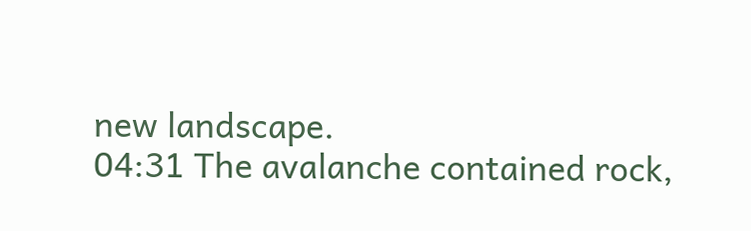new landscape.
04:31 The avalanche contained rock,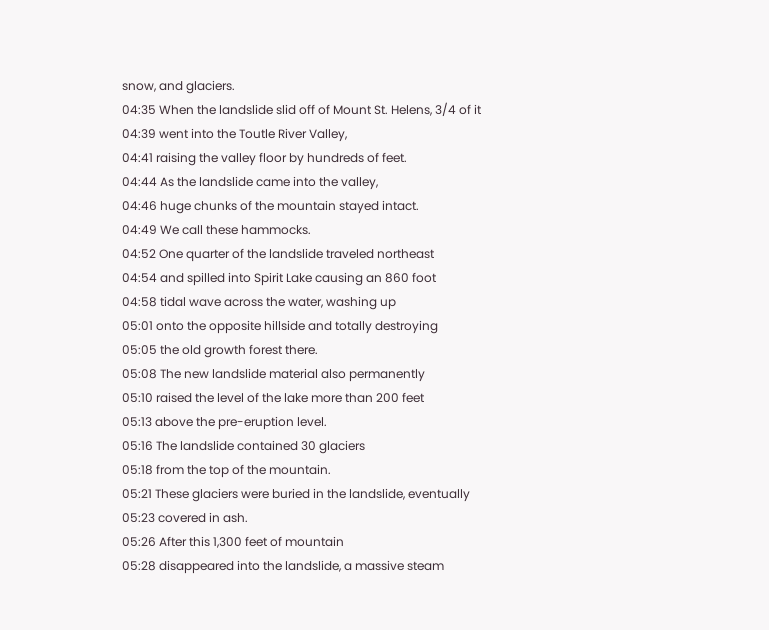snow, and glaciers.
04:35 When the landslide slid off of Mount St. Helens, 3/4 of it
04:39 went into the Toutle River Valley,
04:41 raising the valley floor by hundreds of feet.
04:44 As the landslide came into the valley,
04:46 huge chunks of the mountain stayed intact.
04:49 We call these hammocks.
04:52 One quarter of the landslide traveled northeast
04:54 and spilled into Spirit Lake causing an 860 foot
04:58 tidal wave across the water, washing up
05:01 onto the opposite hillside and totally destroying
05:05 the old growth forest there.
05:08 The new landslide material also permanently
05:10 raised the level of the lake more than 200 feet
05:13 above the pre-eruption level.
05:16 The landslide contained 30 glaciers
05:18 from the top of the mountain.
05:21 These glaciers were buried in the landslide, eventually
05:23 covered in ash.
05:26 After this 1,300 feet of mountain
05:28 disappeared into the landslide, a massive steam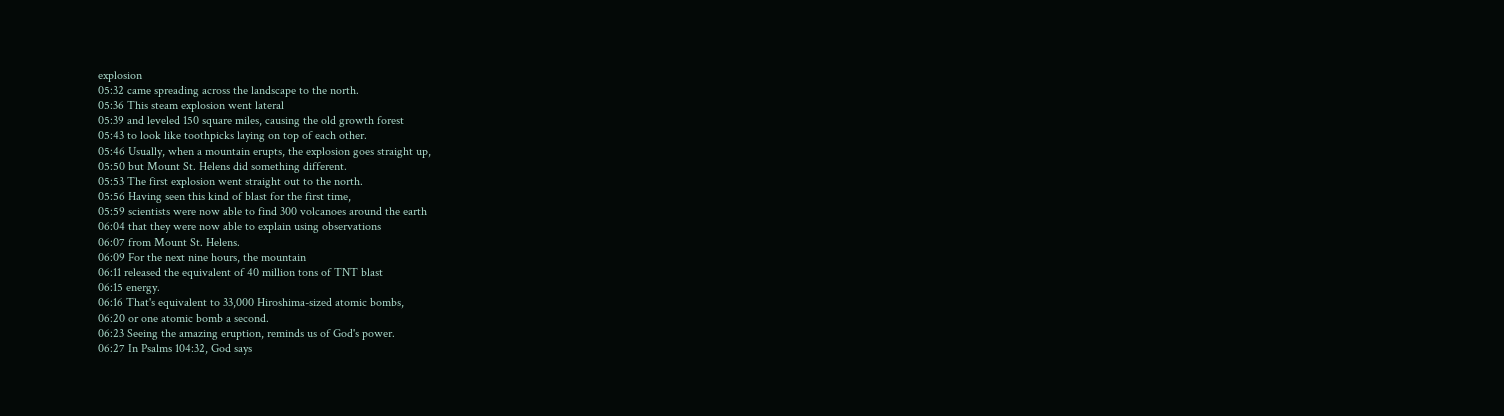explosion
05:32 came spreading across the landscape to the north.
05:36 This steam explosion went lateral
05:39 and leveled 150 square miles, causing the old growth forest
05:43 to look like toothpicks laying on top of each other.
05:46 Usually, when a mountain erupts, the explosion goes straight up,
05:50 but Mount St. Helens did something different.
05:53 The first explosion went straight out to the north.
05:56 Having seen this kind of blast for the first time,
05:59 scientists were now able to find 300 volcanoes around the earth
06:04 that they were now able to explain using observations
06:07 from Mount St. Helens.
06:09 For the next nine hours, the mountain
06:11 released the equivalent of 40 million tons of TNT blast
06:15 energy.
06:16 That's equivalent to 33,000 Hiroshima-sized atomic bombs,
06:20 or one atomic bomb a second.
06:23 Seeing the amazing eruption, reminds us of God's power.
06:27 In Psalms 104:32, God says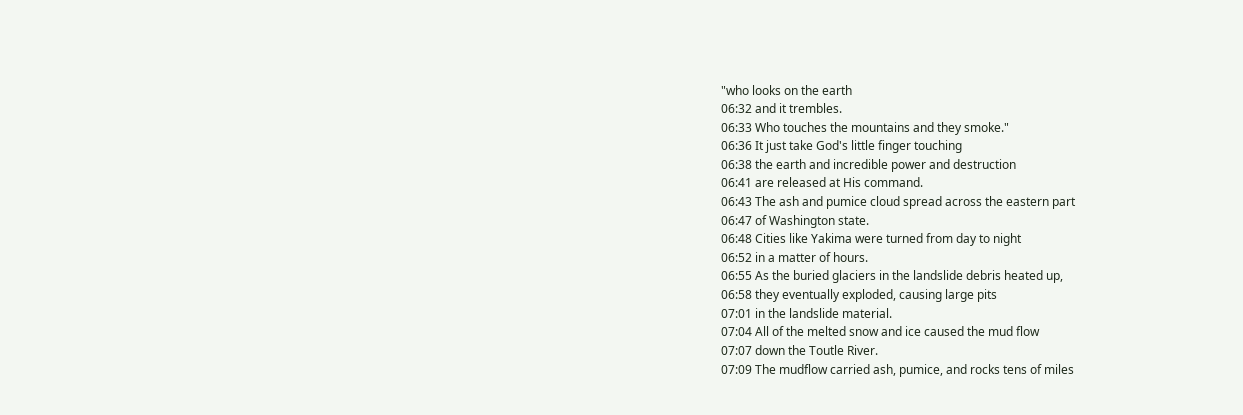"who looks on the earth
06:32 and it trembles.
06:33 Who touches the mountains and they smoke."
06:36 It just take God's little finger touching
06:38 the earth and incredible power and destruction
06:41 are released at His command.
06:43 The ash and pumice cloud spread across the eastern part
06:47 of Washington state.
06:48 Cities like Yakima were turned from day to night
06:52 in a matter of hours.
06:55 As the buried glaciers in the landslide debris heated up,
06:58 they eventually exploded, causing large pits
07:01 in the landslide material.
07:04 All of the melted snow and ice caused the mud flow
07:07 down the Toutle River.
07:09 The mudflow carried ash, pumice, and rocks tens of miles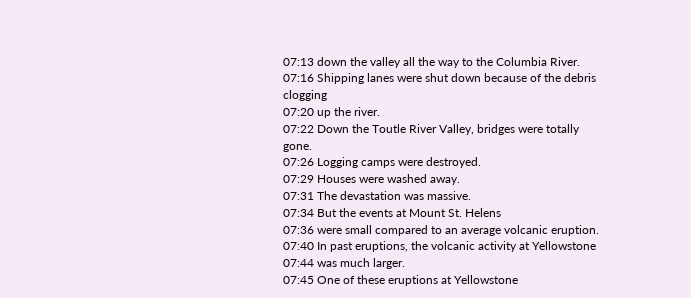07:13 down the valley all the way to the Columbia River.
07:16 Shipping lanes were shut down because of the debris clogging
07:20 up the river.
07:22 Down the Toutle River Valley, bridges were totally gone.
07:26 Logging camps were destroyed.
07:29 Houses were washed away.
07:31 The devastation was massive.
07:34 But the events at Mount St. Helens
07:36 were small compared to an average volcanic eruption.
07:40 In past eruptions, the volcanic activity at Yellowstone
07:44 was much larger.
07:45 One of these eruptions at Yellowstone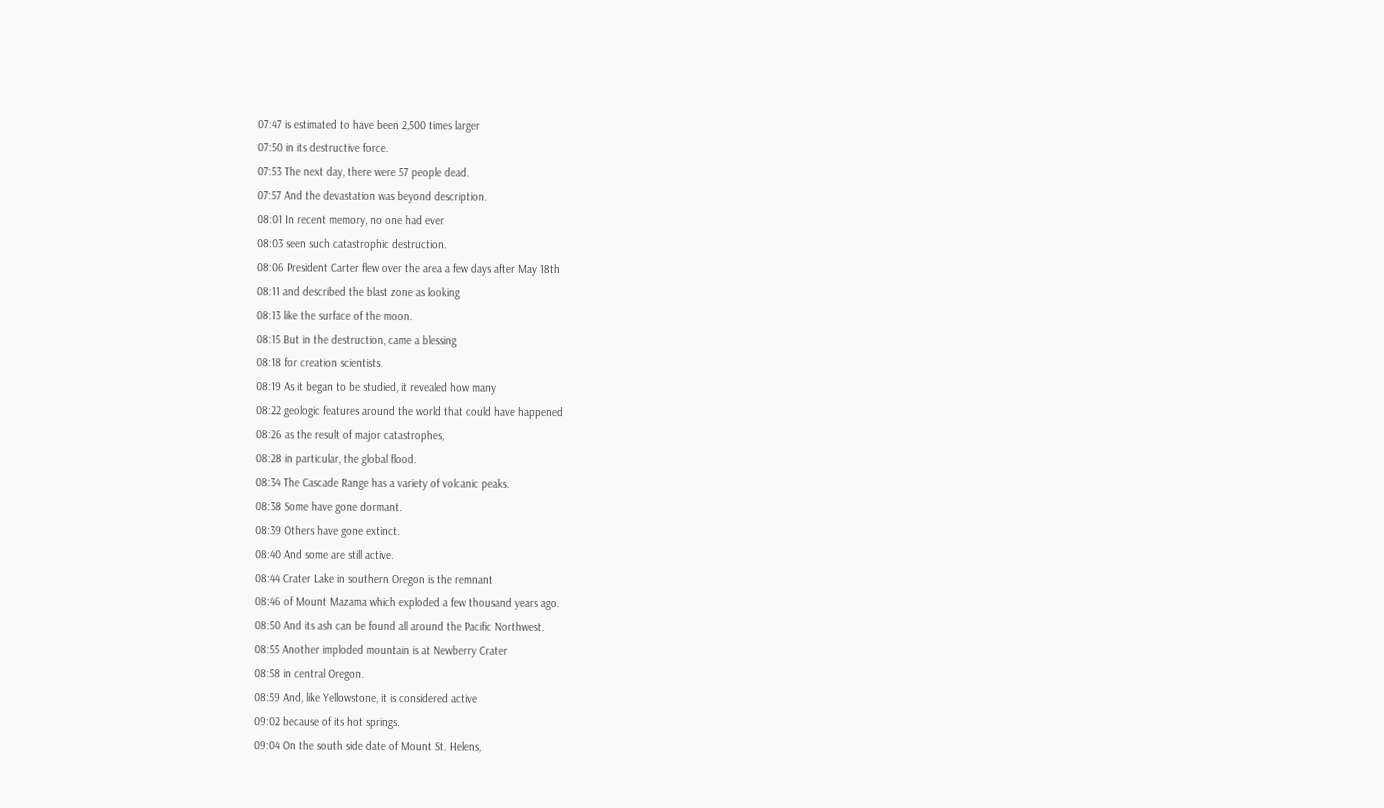07:47 is estimated to have been 2,500 times larger
07:50 in its destructive force.
07:53 The next day, there were 57 people dead.
07:57 And the devastation was beyond description.
08:01 In recent memory, no one had ever
08:03 seen such catastrophic destruction.
08:06 President Carter flew over the area a few days after May 18th
08:11 and described the blast zone as looking
08:13 like the surface of the moon.
08:15 But in the destruction, came a blessing
08:18 for creation scientists.
08:19 As it began to be studied, it revealed how many
08:22 geologic features around the world that could have happened
08:26 as the result of major catastrophes,
08:28 in particular, the global flood.
08:34 The Cascade Range has a variety of volcanic peaks.
08:38 Some have gone dormant.
08:39 Others have gone extinct.
08:40 And some are still active.
08:44 Crater Lake in southern Oregon is the remnant
08:46 of Mount Mazama which exploded a few thousand years ago.
08:50 And its ash can be found all around the Pacific Northwest.
08:55 Another imploded mountain is at Newberry Crater
08:58 in central Oregon.
08:59 And, like Yellowstone, it is considered active
09:02 because of its hot springs.
09:04 On the south side date of Mount St. Helens,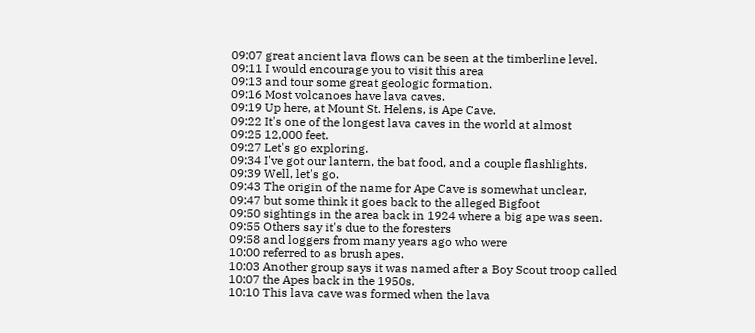09:07 great ancient lava flows can be seen at the timberline level.
09:11 I would encourage you to visit this area
09:13 and tour some great geologic formation.
09:16 Most volcanoes have lava caves.
09:19 Up here, at Mount St. Helens, is Ape Cave.
09:22 It's one of the longest lava caves in the world at almost
09:25 12,000 feet.
09:27 Let's go exploring.
09:34 I've got our lantern, the bat food, and a couple flashlights.
09:39 Well, let's go.
09:43 The origin of the name for Ape Cave is somewhat unclear,
09:47 but some think it goes back to the alleged Bigfoot
09:50 sightings in the area back in 1924 where a big ape was seen.
09:55 Others say it's due to the foresters
09:58 and loggers from many years ago who were
10:00 referred to as brush apes.
10:03 Another group says it was named after a Boy Scout troop called
10:07 the Apes back in the 1950s.
10:10 This lava cave was formed when the lava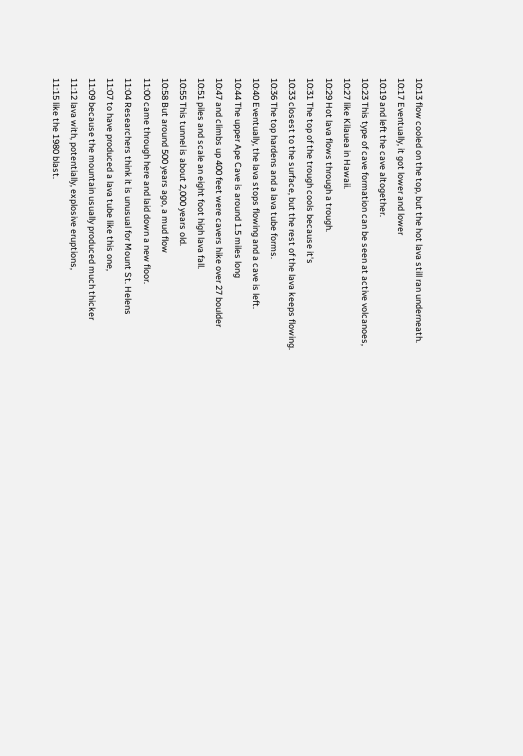10:13 flow cooled on the top, but the hot lava still ran underneath.
10:17 Eventually, it got lower and lower
10:19 and left the cave altogether.
10:23 This type of cave formation can be seen at active volcanoes,
10:27 like Kilauea in Hawaii.
10:29 Hot lava flows through a trough.
10:31 The top of the trough cools because it's
10:33 closest to the surface, but the rest of the lava keeps flowing.
10:36 The top hardens and a lava tube forms.
10:40 Eventually, the lava stops flowing and a cave is left.
10:44 The upper Ape Cave is around 1.5 miles long
10:47 and climbs up 400 feet were cavers hike over 27 boulder
10:51 piles and scale an eight foot high lava fall.
10:55 This tunnel is about 2,000 years old.
10:58 But around 500 years ago, a mud flow
11:00 came through here and laid down a new floor.
11:04 Researchers think it is unusual for Mount St. Helens
11:07 to have produced a lava tube like this one,
11:09 because the mountain usually produced much thicker
11:12 lava with, potentially, explosive eruptions,
11:15 like the 1980 blast.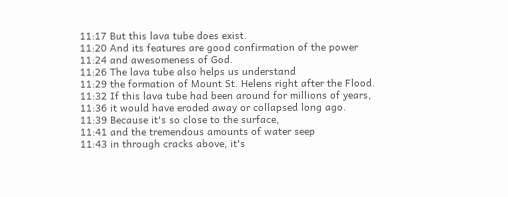11:17 But this lava tube does exist.
11:20 And its features are good confirmation of the power
11:24 and awesomeness of God.
11:26 The lava tube also helps us understand
11:29 the formation of Mount St. Helens right after the Flood.
11:32 If this lava tube had been around for millions of years,
11:36 it would have eroded away or collapsed long ago.
11:39 Because it's so close to the surface,
11:41 and the tremendous amounts of water seep
11:43 in through cracks above, it's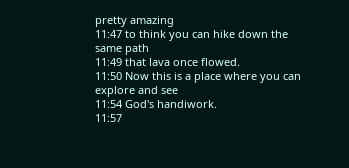pretty amazing
11:47 to think you can hike down the same path
11:49 that lava once flowed.
11:50 Now this is a place where you can explore and see
11:54 God's handiwork.
11:57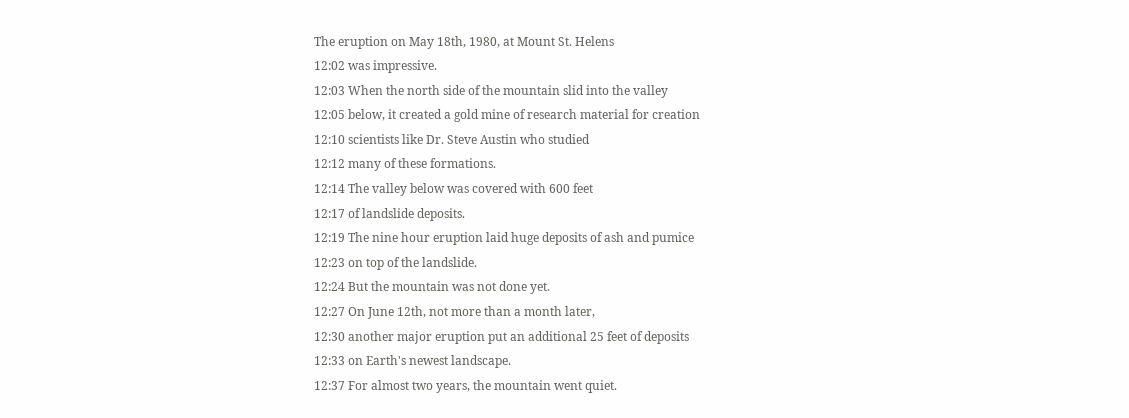The eruption on May 18th, 1980, at Mount St. Helens
12:02 was impressive.
12:03 When the north side of the mountain slid into the valley
12:05 below, it created a gold mine of research material for creation
12:10 scientists like Dr. Steve Austin who studied
12:12 many of these formations.
12:14 The valley below was covered with 600 feet
12:17 of landslide deposits.
12:19 The nine hour eruption laid huge deposits of ash and pumice
12:23 on top of the landslide.
12:24 But the mountain was not done yet.
12:27 On June 12th, not more than a month later,
12:30 another major eruption put an additional 25 feet of deposits
12:33 on Earth's newest landscape.
12:37 For almost two years, the mountain went quiet.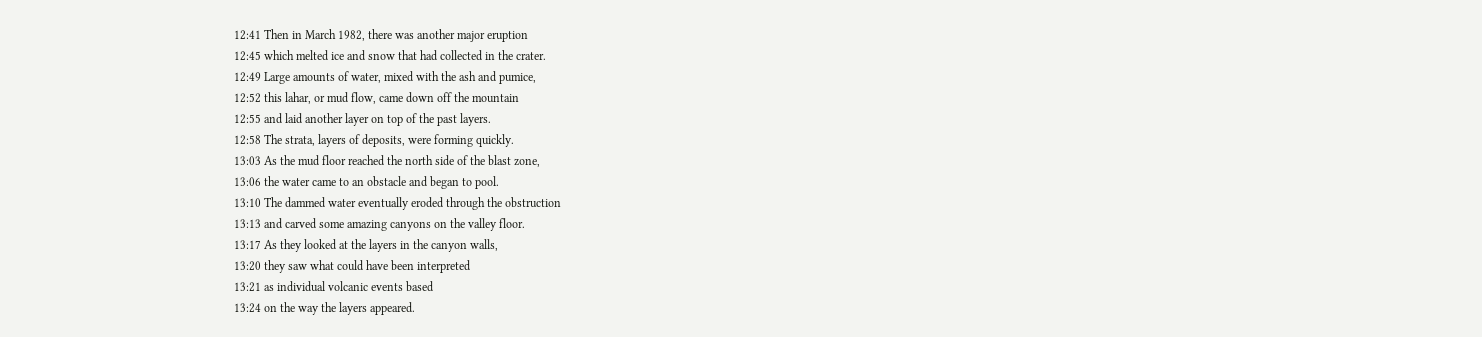12:41 Then in March 1982, there was another major eruption
12:45 which melted ice and snow that had collected in the crater.
12:49 Large amounts of water, mixed with the ash and pumice,
12:52 this lahar, or mud flow, came down off the mountain
12:55 and laid another layer on top of the past layers.
12:58 The strata, layers of deposits, were forming quickly.
13:03 As the mud floor reached the north side of the blast zone,
13:06 the water came to an obstacle and began to pool.
13:10 The dammed water eventually eroded through the obstruction
13:13 and carved some amazing canyons on the valley floor.
13:17 As they looked at the layers in the canyon walls,
13:20 they saw what could have been interpreted
13:21 as individual volcanic events based
13:24 on the way the layers appeared.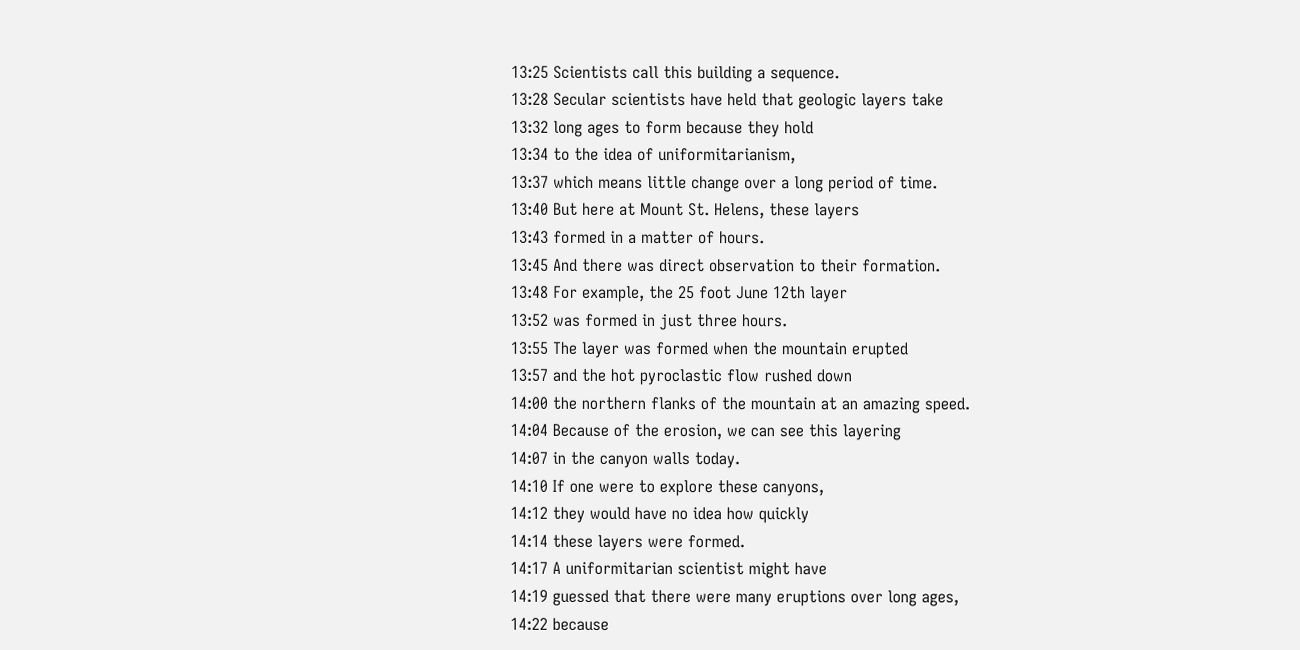13:25 Scientists call this building a sequence.
13:28 Secular scientists have held that geologic layers take
13:32 long ages to form because they hold
13:34 to the idea of uniformitarianism,
13:37 which means little change over a long period of time.
13:40 But here at Mount St. Helens, these layers
13:43 formed in a matter of hours.
13:45 And there was direct observation to their formation.
13:48 For example, the 25 foot June 12th layer
13:52 was formed in just three hours.
13:55 The layer was formed when the mountain erupted
13:57 and the hot pyroclastic flow rushed down
14:00 the northern flanks of the mountain at an amazing speed.
14:04 Because of the erosion, we can see this layering
14:07 in the canyon walls today.
14:10 If one were to explore these canyons,
14:12 they would have no idea how quickly
14:14 these layers were formed.
14:17 A uniformitarian scientist might have
14:19 guessed that there were many eruptions over long ages,
14:22 because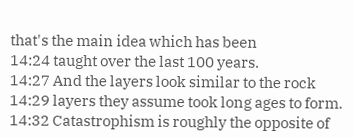that's the main idea which has been
14:24 taught over the last 100 years.
14:27 And the layers look similar to the rock
14:29 layers they assume took long ages to form.
14:32 Catastrophism is roughly the opposite of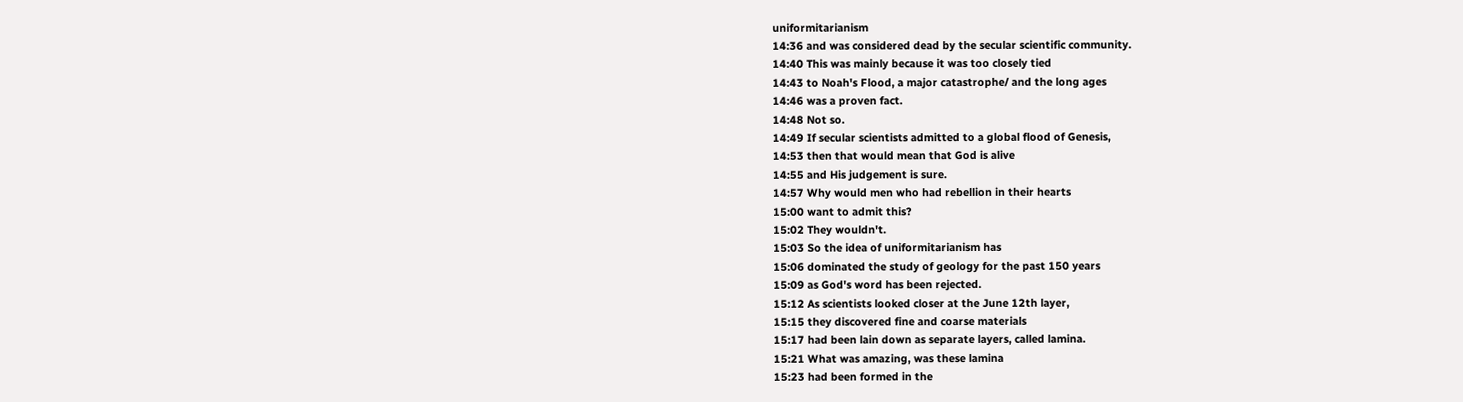uniformitarianism
14:36 and was considered dead by the secular scientific community.
14:40 This was mainly because it was too closely tied
14:43 to Noah's Flood, a major catastrophe/ and the long ages
14:46 was a proven fact.
14:48 Not so.
14:49 If secular scientists admitted to a global flood of Genesis,
14:53 then that would mean that God is alive
14:55 and His judgement is sure.
14:57 Why would men who had rebellion in their hearts
15:00 want to admit this?
15:02 They wouldn't.
15:03 So the idea of uniformitarianism has
15:06 dominated the study of geology for the past 150 years
15:09 as God's word has been rejected.
15:12 As scientists looked closer at the June 12th layer,
15:15 they discovered fine and coarse materials
15:17 had been lain down as separate layers, called lamina.
15:21 What was amazing, was these lamina
15:23 had been formed in the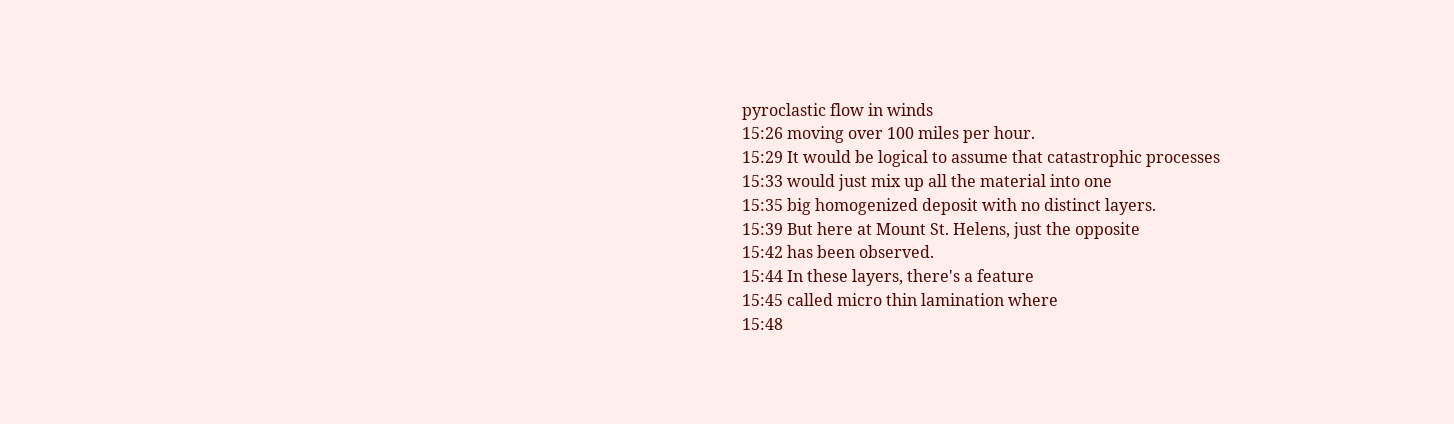pyroclastic flow in winds
15:26 moving over 100 miles per hour.
15:29 It would be logical to assume that catastrophic processes
15:33 would just mix up all the material into one
15:35 big homogenized deposit with no distinct layers.
15:39 But here at Mount St. Helens, just the opposite
15:42 has been observed.
15:44 In these layers, there's a feature
15:45 called micro thin lamination where
15:48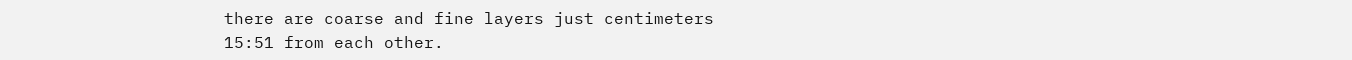there are coarse and fine layers just centimeters
15:51 from each other.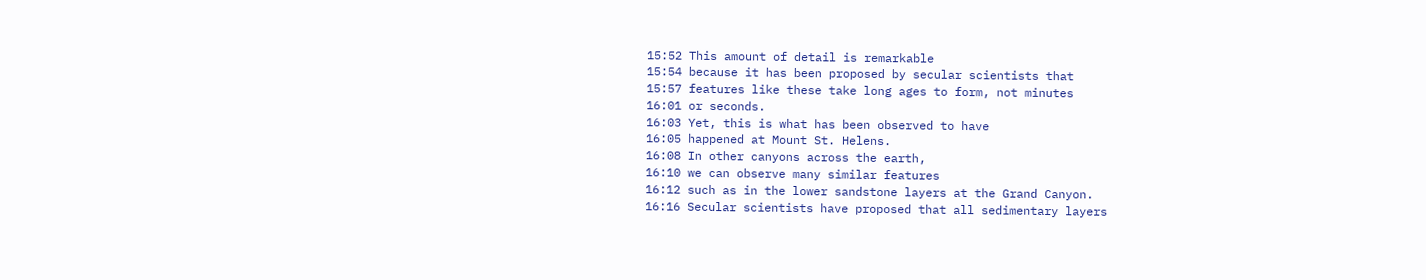15:52 This amount of detail is remarkable
15:54 because it has been proposed by secular scientists that
15:57 features like these take long ages to form, not minutes
16:01 or seconds.
16:03 Yet, this is what has been observed to have
16:05 happened at Mount St. Helens.
16:08 In other canyons across the earth,
16:10 we can observe many similar features
16:12 such as in the lower sandstone layers at the Grand Canyon.
16:16 Secular scientists have proposed that all sedimentary layers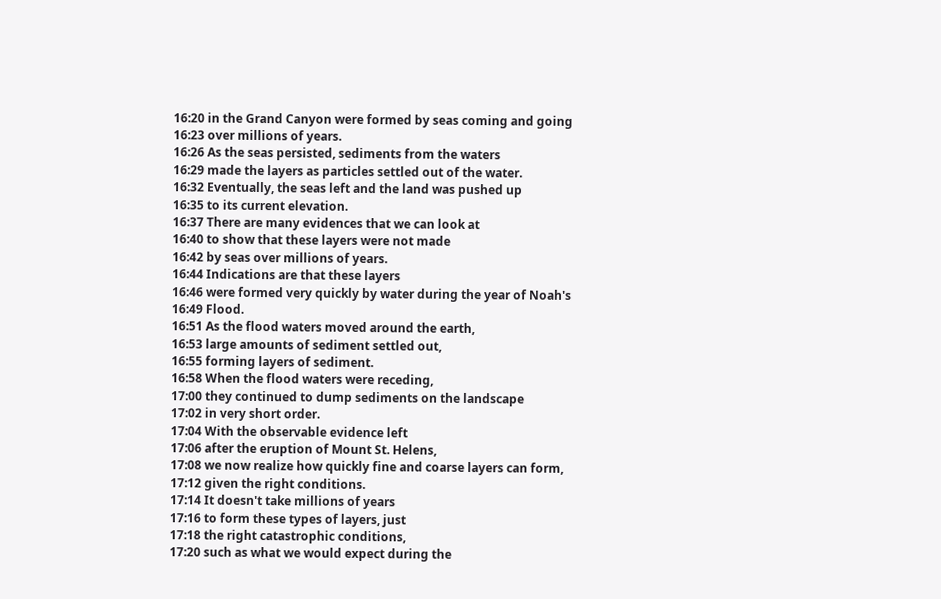16:20 in the Grand Canyon were formed by seas coming and going
16:23 over millions of years.
16:26 As the seas persisted, sediments from the waters
16:29 made the layers as particles settled out of the water.
16:32 Eventually, the seas left and the land was pushed up
16:35 to its current elevation.
16:37 There are many evidences that we can look at
16:40 to show that these layers were not made
16:42 by seas over millions of years.
16:44 Indications are that these layers
16:46 were formed very quickly by water during the year of Noah's
16:49 Flood.
16:51 As the flood waters moved around the earth,
16:53 large amounts of sediment settled out,
16:55 forming layers of sediment.
16:58 When the flood waters were receding,
17:00 they continued to dump sediments on the landscape
17:02 in very short order.
17:04 With the observable evidence left
17:06 after the eruption of Mount St. Helens,
17:08 we now realize how quickly fine and coarse layers can form,
17:12 given the right conditions.
17:14 It doesn't take millions of years
17:16 to form these types of layers, just
17:18 the right catastrophic conditions,
17:20 such as what we would expect during the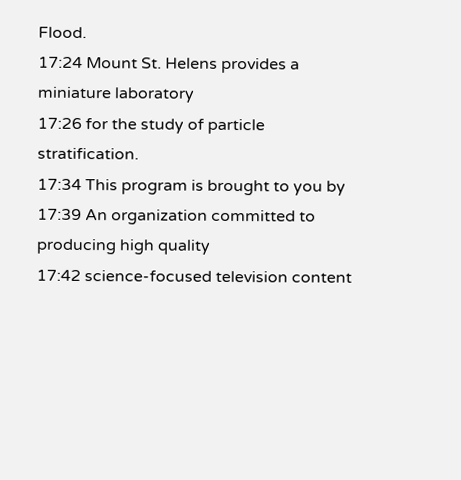Flood.
17:24 Mount St. Helens provides a miniature laboratory
17:26 for the study of particle stratification.
17:34 This program is brought to you by
17:39 An organization committed to producing high quality
17:42 science-focused television content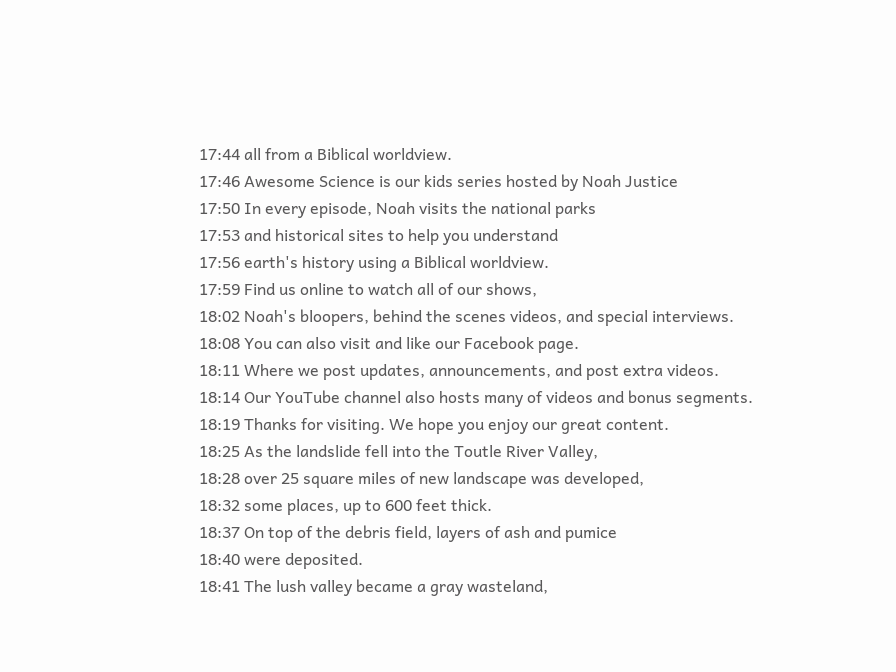17:44 all from a Biblical worldview.
17:46 Awesome Science is our kids series hosted by Noah Justice
17:50 In every episode, Noah visits the national parks
17:53 and historical sites to help you understand
17:56 earth's history using a Biblical worldview.
17:59 Find us online to watch all of our shows,
18:02 Noah's bloopers, behind the scenes videos, and special interviews.
18:08 You can also visit and like our Facebook page.
18:11 Where we post updates, announcements, and post extra videos.
18:14 Our YouTube channel also hosts many of videos and bonus segments.
18:19 Thanks for visiting. We hope you enjoy our great content.
18:25 As the landslide fell into the Toutle River Valley,
18:28 over 25 square miles of new landscape was developed,
18:32 some places, up to 600 feet thick.
18:37 On top of the debris field, layers of ash and pumice
18:40 were deposited.
18:41 The lush valley became a gray wasteland,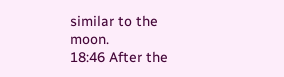similar to the moon.
18:46 After the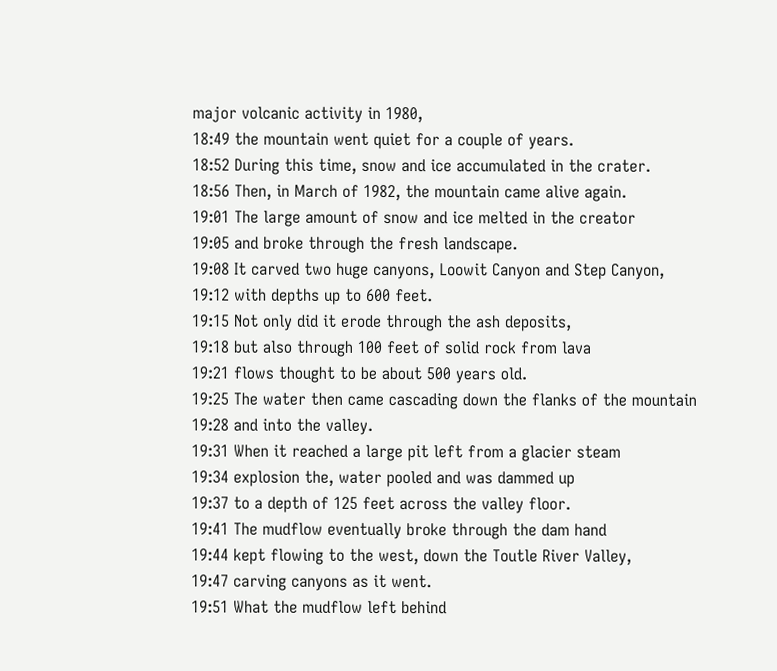major volcanic activity in 1980,
18:49 the mountain went quiet for a couple of years.
18:52 During this time, snow and ice accumulated in the crater.
18:56 Then, in March of 1982, the mountain came alive again.
19:01 The large amount of snow and ice melted in the creator
19:05 and broke through the fresh landscape.
19:08 It carved two huge canyons, Loowit Canyon and Step Canyon,
19:12 with depths up to 600 feet.
19:15 Not only did it erode through the ash deposits,
19:18 but also through 100 feet of solid rock from lava
19:21 flows thought to be about 500 years old.
19:25 The water then came cascading down the flanks of the mountain
19:28 and into the valley.
19:31 When it reached a large pit left from a glacier steam
19:34 explosion the, water pooled and was dammed up
19:37 to a depth of 125 feet across the valley floor.
19:41 The mudflow eventually broke through the dam hand
19:44 kept flowing to the west, down the Toutle River Valley,
19:47 carving canyons as it went.
19:51 What the mudflow left behind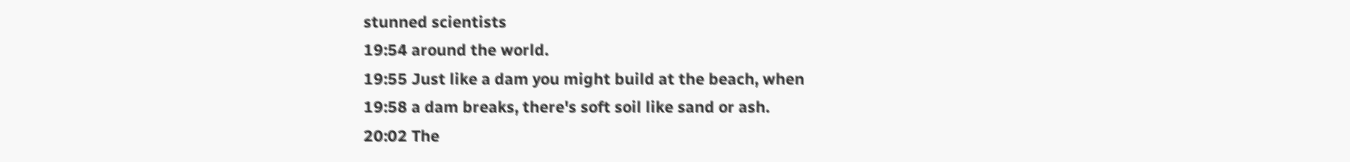stunned scientists
19:54 around the world.
19:55 Just like a dam you might build at the beach, when
19:58 a dam breaks, there's soft soil like sand or ash.
20:02 The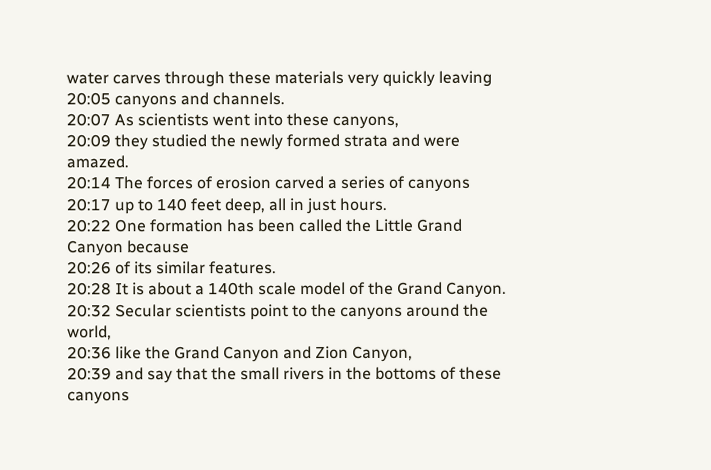water carves through these materials very quickly leaving
20:05 canyons and channels.
20:07 As scientists went into these canyons,
20:09 they studied the newly formed strata and were amazed.
20:14 The forces of erosion carved a series of canyons
20:17 up to 140 feet deep, all in just hours.
20:22 One formation has been called the Little Grand Canyon because
20:26 of its similar features.
20:28 It is about a 140th scale model of the Grand Canyon.
20:32 Secular scientists point to the canyons around the world,
20:36 like the Grand Canyon and Zion Canyon,
20:39 and say that the small rivers in the bottoms of these canyons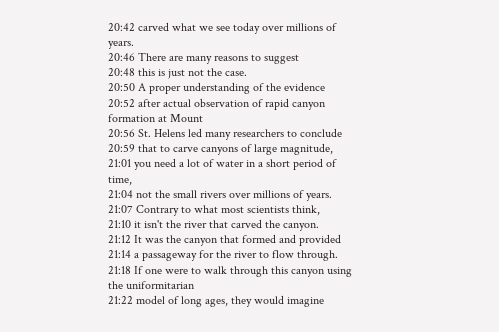20:42 carved what we see today over millions of years.
20:46 There are many reasons to suggest
20:48 this is just not the case.
20:50 A proper understanding of the evidence
20:52 after actual observation of rapid canyon formation at Mount
20:56 St. Helens led many researchers to conclude
20:59 that to carve canyons of large magnitude,
21:01 you need a lot of water in a short period of time,
21:04 not the small rivers over millions of years.
21:07 Contrary to what most scientists think,
21:10 it isn't the river that carved the canyon.
21:12 It was the canyon that formed and provided
21:14 a passageway for the river to flow through.
21:18 If one were to walk through this canyon using the uniformitarian
21:22 model of long ages, they would imagine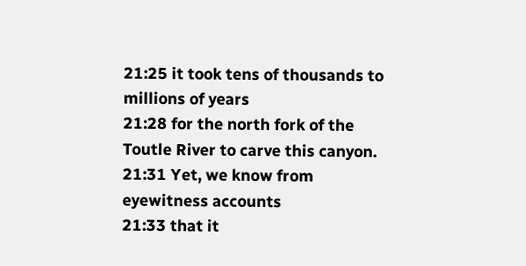21:25 it took tens of thousands to millions of years
21:28 for the north fork of the Toutle River to carve this canyon.
21:31 Yet, we know from eyewitness accounts
21:33 that it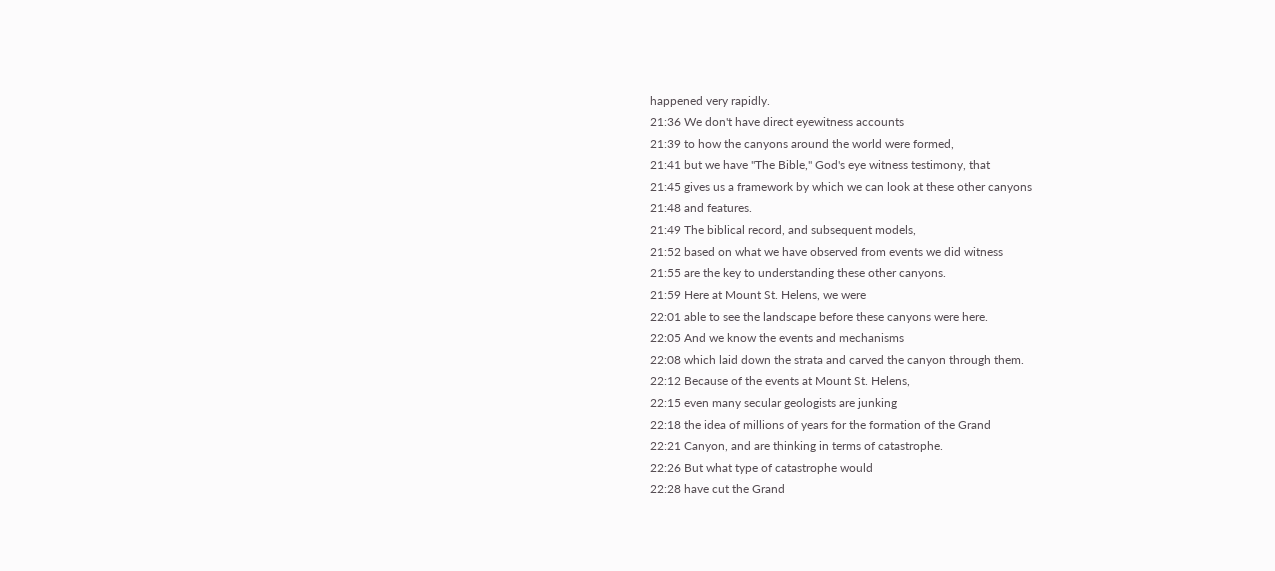happened very rapidly.
21:36 We don't have direct eyewitness accounts
21:39 to how the canyons around the world were formed,
21:41 but we have "The Bible," God's eye witness testimony, that
21:45 gives us a framework by which we can look at these other canyons
21:48 and features.
21:49 The biblical record, and subsequent models,
21:52 based on what we have observed from events we did witness
21:55 are the key to understanding these other canyons.
21:59 Here at Mount St. Helens, we were
22:01 able to see the landscape before these canyons were here.
22:05 And we know the events and mechanisms
22:08 which laid down the strata and carved the canyon through them.
22:12 Because of the events at Mount St. Helens,
22:15 even many secular geologists are junking
22:18 the idea of millions of years for the formation of the Grand
22:21 Canyon, and are thinking in terms of catastrophe.
22:26 But what type of catastrophe would
22:28 have cut the Grand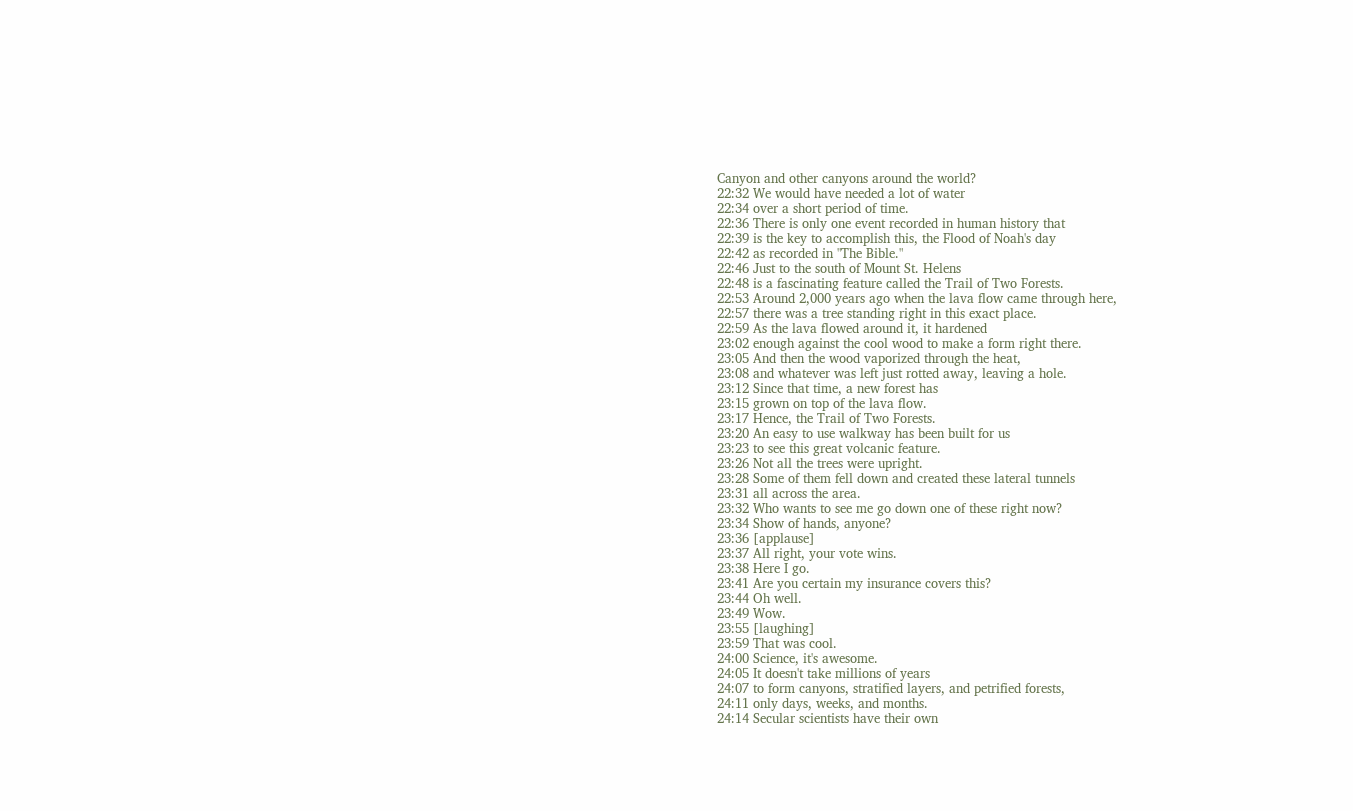Canyon and other canyons around the world?
22:32 We would have needed a lot of water
22:34 over a short period of time.
22:36 There is only one event recorded in human history that
22:39 is the key to accomplish this, the Flood of Noah's day
22:42 as recorded in "The Bible."
22:46 Just to the south of Mount St. Helens
22:48 is a fascinating feature called the Trail of Two Forests.
22:53 Around 2,000 years ago when the lava flow came through here,
22:57 there was a tree standing right in this exact place.
22:59 As the lava flowed around it, it hardened
23:02 enough against the cool wood to make a form right there.
23:05 And then the wood vaporized through the heat,
23:08 and whatever was left just rotted away, leaving a hole.
23:12 Since that time, a new forest has
23:15 grown on top of the lava flow.
23:17 Hence, the Trail of Two Forests.
23:20 An easy to use walkway has been built for us
23:23 to see this great volcanic feature.
23:26 Not all the trees were upright.
23:28 Some of them fell down and created these lateral tunnels
23:31 all across the area.
23:32 Who wants to see me go down one of these right now?
23:34 Show of hands, anyone?
23:36 [applause]
23:37 All right, your vote wins.
23:38 Here I go.
23:41 Are you certain my insurance covers this?
23:44 Oh well.
23:49 Wow.
23:55 [laughing]
23:59 That was cool.
24:00 Science, it's awesome.
24:05 It doesn't take millions of years
24:07 to form canyons, stratified layers, and petrified forests,
24:11 only days, weeks, and months.
24:14 Secular scientists have their own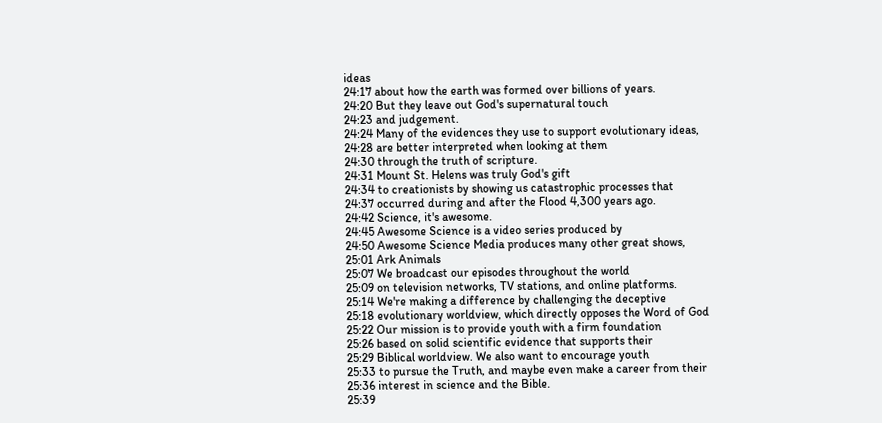ideas
24:17 about how the earth was formed over billions of years.
24:20 But they leave out God's supernatural touch
24:23 and judgement.
24:24 Many of the evidences they use to support evolutionary ideas,
24:28 are better interpreted when looking at them
24:30 through the truth of scripture.
24:31 Mount St. Helens was truly God's gift
24:34 to creationists by showing us catastrophic processes that
24:37 occurred during and after the Flood 4,300 years ago.
24:42 Science, it's awesome.
24:45 Awesome Science is a video series produced by
24:50 Awesome Science Media produces many other great shows,
25:01 Ark Animals
25:07 We broadcast our episodes throughout the world
25:09 on television networks, TV stations, and online platforms.
25:14 We're making a difference by challenging the deceptive
25:18 evolutionary worldview, which directly opposes the Word of God
25:22 Our mission is to provide youth with a firm foundation
25:26 based on solid scientific evidence that supports their
25:29 Biblical worldview. We also want to encourage youth
25:33 to pursue the Truth, and maybe even make a career from their
25:36 interest in science and the Bible.
25:39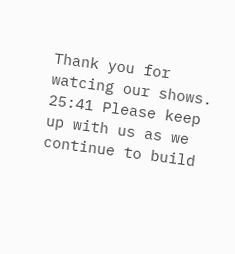Thank you for watcing our shows.
25:41 Please keep up with us as we continue to build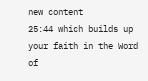new content
25:44 which builds up your faith in the Word of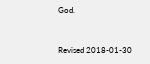God.


Revised 2018-01-30